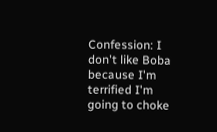Confession: I don't like Boba because I'm terrified I'm going to choke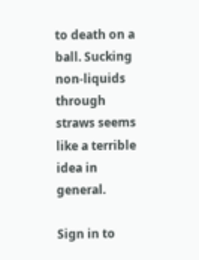to death on a ball. Sucking non-liquids through straws seems like a terrible idea in general.

Sign in to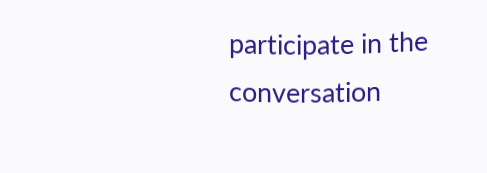participate in the conversation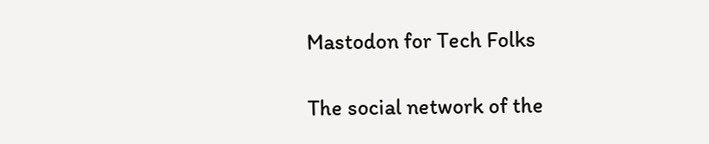Mastodon for Tech Folks

The social network of the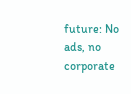future: No ads, no corporate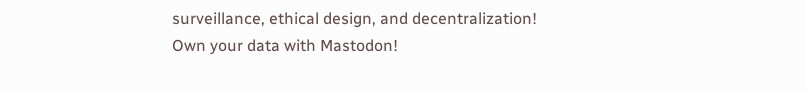surveillance, ethical design, and decentralization! Own your data with Mastodon!